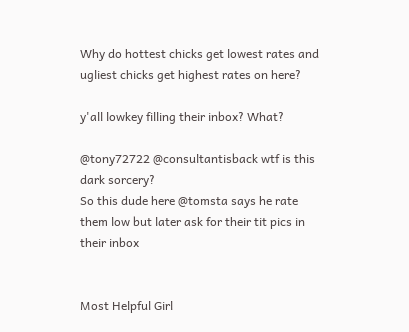Why do hottest chicks get lowest rates and ugliest chicks get highest rates on here?

y'all lowkey filling their inbox? What?

@tony72722 @consultantisback wtf is this dark sorcery?
So this dude here @tomsta says he rate them low but later ask for their tit pics in their inbox


Most Helpful Girl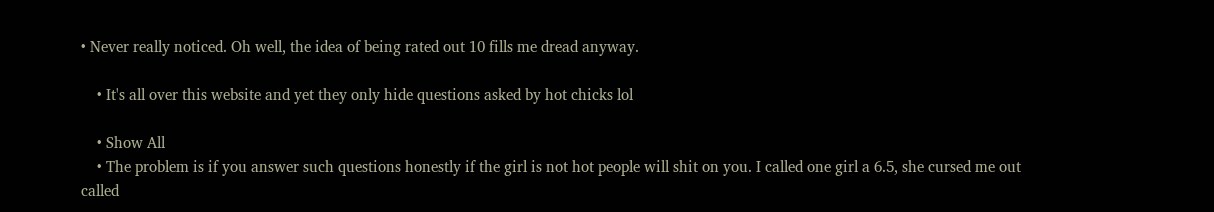• Never really noticed. Oh well, the idea of being rated out 10 fills me dread anyway.

    • It's all over this website and yet they only hide questions asked by hot chicks lol

    • Show All
    • The problem is if you answer such questions honestly if the girl is not hot people will shit on you. I called one girl a 6.5, she cursed me out called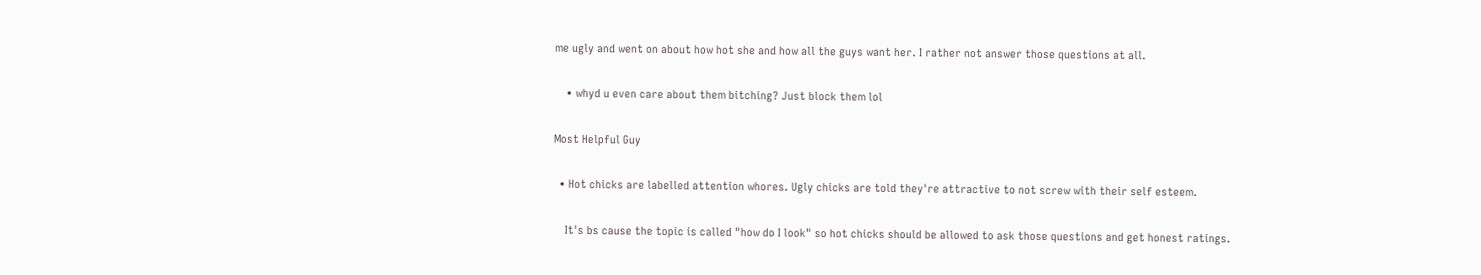me ugly and went on about how hot she and how all the guys want her. I rather not answer those questions at all.

    • whyd u even care about them bitching? Just block them lol

Most Helpful Guy

  • Hot chicks are labelled attention whores. Ugly chicks are told they're attractive to not screw with their self esteem.

    It's bs cause the topic is called "how do I look" so hot chicks should be allowed to ask those questions and get honest ratings.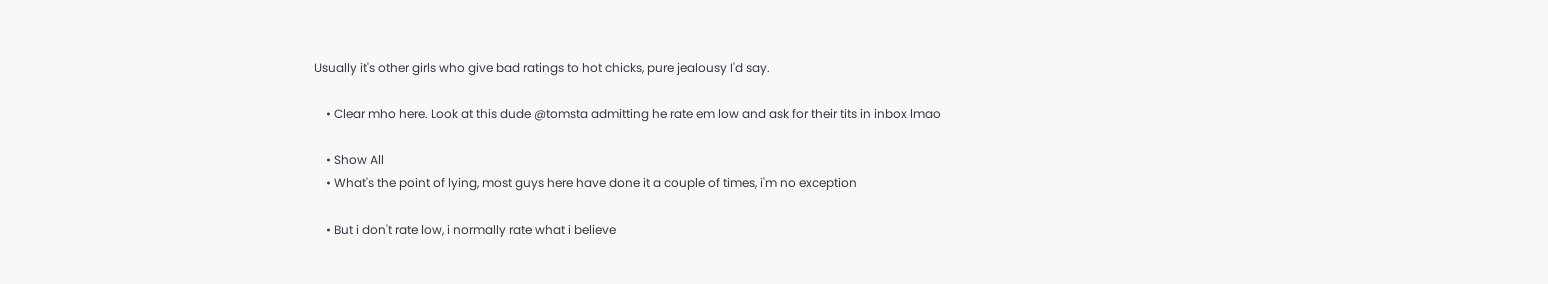Usually it's other girls who give bad ratings to hot chicks, pure jealousy I'd say.

    • Clear mho here. Look at this dude @tomsta admitting he rate em low and ask for their tits in inbox lmao

    • Show All
    • What's the point of lying, most guys here have done it a couple of times, i'm no exception

    • But i don't rate low, i normally rate what i believe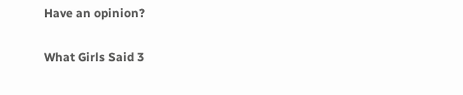Have an opinion?

What Girls Said 3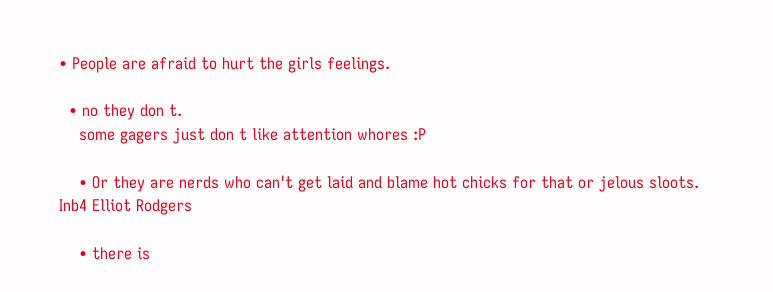• People are afraid to hurt the girls feelings.

  • no they don t.
    some gagers just don t like attention whores :P

    • Or they are nerds who can't get laid and blame hot chicks for that or jelous sloots. Inb4 Elliot Rodgers

    • there is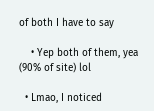of both I have to say

    • Yep both of them, yea (90% of site) lol

  • Lmao, I noticed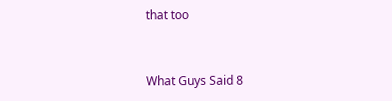that too


What Guys Said 8